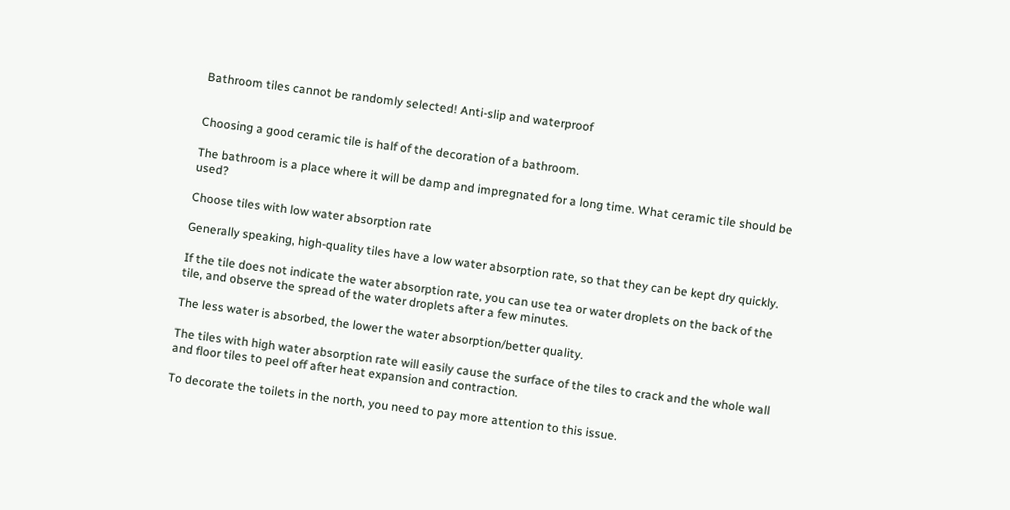Bathroom tiles cannot be randomly selected! Anti-slip and waterproof


Choosing a good ceramic tile is half of the decoration of a bathroom.

The bathroom is a place where it will be damp and impregnated for a long time. What ceramic tile should be used?

Choose tiles with low water absorption rate

Generally speaking, high-quality tiles have a low water absorption rate, so that they can be kept dry quickly.

If the tile does not indicate the water absorption rate, you can use tea or water droplets on the back of the tile, and observe the spread of the water droplets after a few minutes.

The less water is absorbed, the lower the water absorption/better quality.

The tiles with high water absorption rate will easily cause the surface of the tiles to crack and the whole wall and floor tiles to peel off after heat expansion and contraction.

To decorate the toilets in the north, you need to pay more attention to this issue.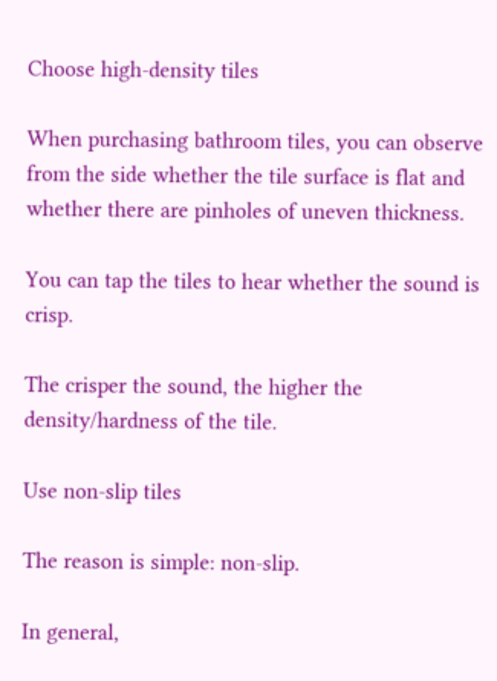Choose high-density tiles

When purchasing bathroom tiles, you can observe from the side whether the tile surface is flat and whether there are pinholes of uneven thickness.

You can tap the tiles to hear whether the sound is crisp.

The crisper the sound, the higher the density/hardness of the tile.

Use non-slip tiles

The reason is simple: non-slip.

In general,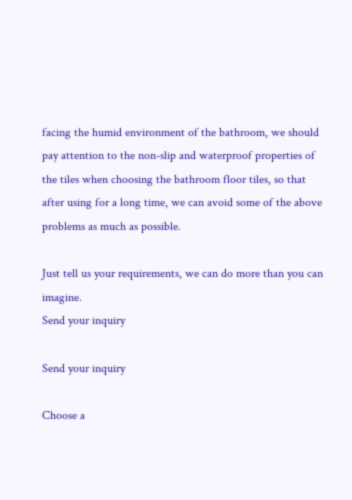facing the humid environment of the bathroom, we should pay attention to the non-slip and waterproof properties of the tiles when choosing the bathroom floor tiles, so that after using for a long time, we can avoid some of the above problems as much as possible.

Just tell us your requirements, we can do more than you can imagine.
Send your inquiry

Send your inquiry

Choose a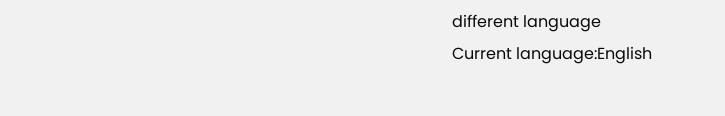different language
Current language:English